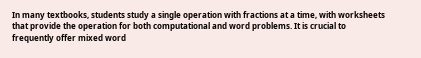In many textbooks, students study a single operation with fractions at a time, with worksheets that provide the operation for both computational and word problems. It is crucial to frequently offer mixed word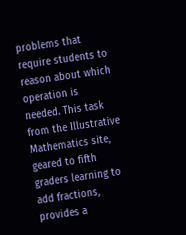problems that require students to reason about which operation is needed. This task from the Illustrative Mathematics site, geared to fifth graders learning to add fractions, provides a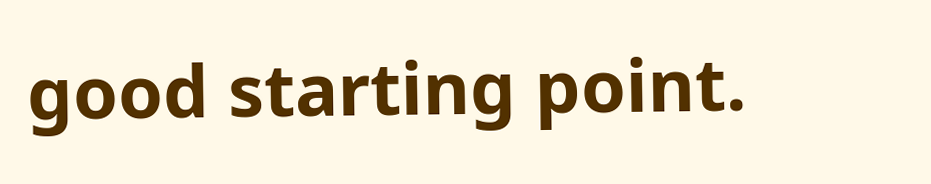good starting point.